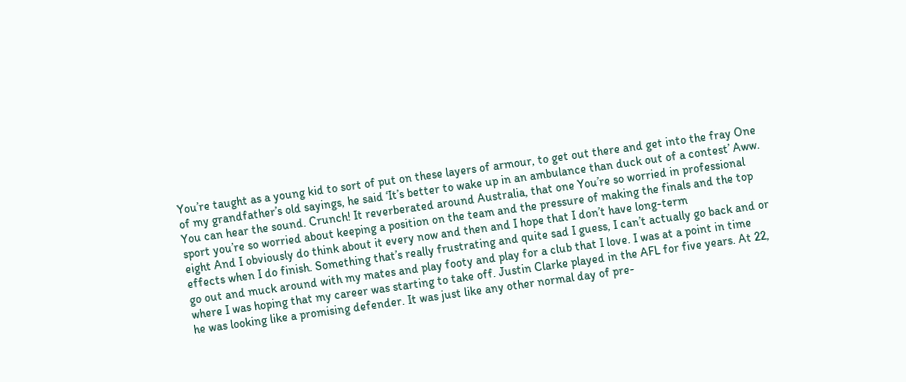You’re taught as a young kid to sort of put on these layers of armour, to get out there and get into the fray One of my grandfather’s old sayings, he said ‘It’s better to wake up in an ambulance than duck out of a contest’ Aww. You can hear the sound. Crunch! It reverberated around Australia, that one You’re so worried in professional sport you’re so worried about keeping a position on the team and the pressure of making the finals and the top eight And I obviously do think about it every now and then and I hope that I don’t have long-term
effects when I do finish. Something that’s really frustrating and quite sad I guess, I can’t actually go back and or go out and muck around with my mates and play footy and play for a club that I love. I was at a point in time where I was hoping that my career was starting to take off. Justin Clarke played in the AFL for five years. At 22, he was looking like a promising defender. It was just like any other normal day of pre-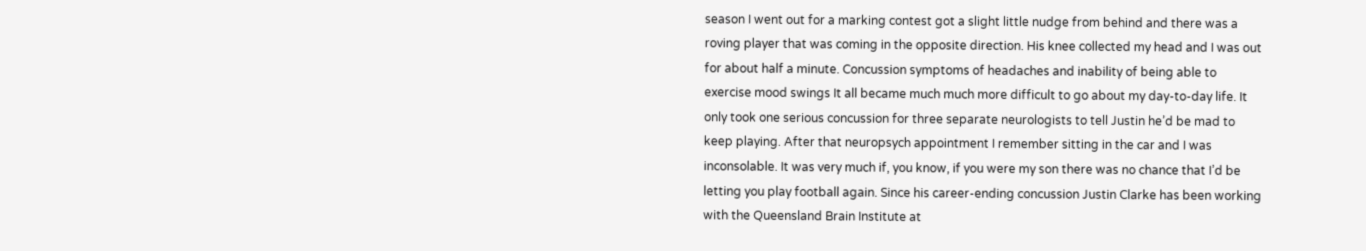season I went out for a marking contest got a slight little nudge from behind and there was a roving player that was coming in the opposite direction. His knee collected my head and I was out for about half a minute. Concussion symptoms of headaches and inability of being able to exercise mood swings It all became much much more difficult to go about my day-to-day life. It only took one serious concussion for three separate neurologists to tell Justin he’d be mad to keep playing. After that neuropsych appointment I remember sitting in the car and I was inconsolable. It was very much if, you know, if you were my son there was no chance that I’d be letting you play football again. Since his career-ending concussion Justin Clarke has been working with the Queensland Brain Institute at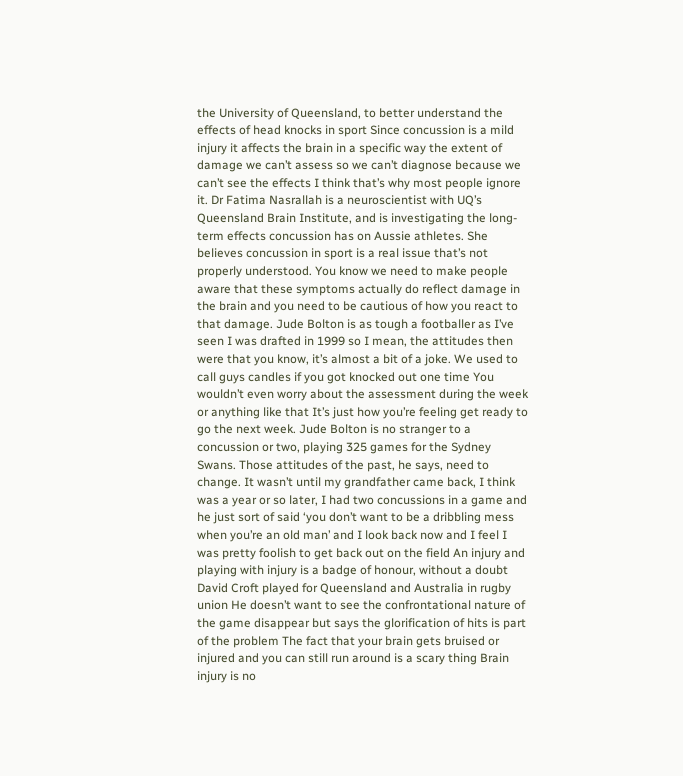the University of Queensland, to better understand the effects of head knocks in sport Since concussion is a mild injury it affects the brain in a specific way the extent of damage we can’t assess so we can’t diagnose because we can’t see the effects I think that’s why most people ignore it. Dr Fatima Nasrallah is a neuroscientist with UQ’s Queensland Brain Institute, and is investigating the long-term effects concussion has on Aussie athletes. She believes concussion in sport is a real issue that’s not properly understood. You know we need to make people aware that these symptoms actually do reflect damage in the brain and you need to be cautious of how you react to that damage. Jude Bolton is as tough a footballer as I’ve seen I was drafted in 1999 so I mean, the attitudes then were that you know, it’s almost a bit of a joke. We used to call guys candles if you got knocked out one time You wouldn’t even worry about the assessment during the week or anything like that It’s just how you’re feeling get ready to go the next week. Jude Bolton is no stranger to a concussion or two, playing 325 games for the Sydney Swans. Those attitudes of the past, he says, need to change. It wasn’t until my grandfather came back, I think was a year or so later, I had two concussions in a game and he just sort of said ‘you don’t want to be a dribbling mess when you’re an old man’ and I look back now and I feel I was pretty foolish to get back out on the field An injury and playing with injury is a badge of honour, without a doubt David Croft played for Queensland and Australia in rugby union He doesn’t want to see the confrontational nature of the game disappear but says the glorification of hits is part of the problem The fact that your brain gets bruised or injured and you can still run around is a scary thing Brain injury is no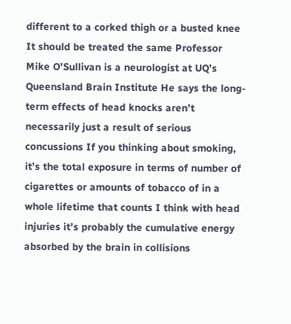different to a corked thigh or a busted knee It should be treated the same Professor Mike O’Sullivan is a neurologist at UQ’s Queensland Brain Institute He says the long-term effects of head knocks aren’t necessarily just a result of serious concussions If you thinking about smoking, it’s the total exposure in terms of number of cigarettes or amounts of tobacco of in a whole lifetime that counts I think with head injuries it’s probably the cumulative energy absorbed by the brain in collisions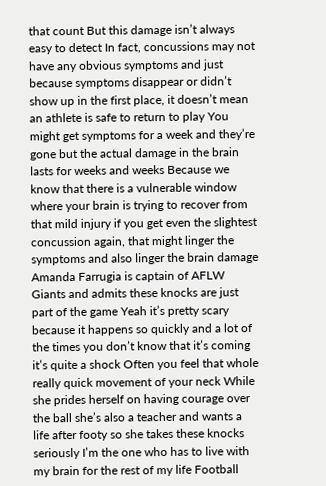that count But this damage isn’t always easy to detect In fact, concussions may not have any obvious symptoms and just because symptoms disappear or didn’t show up in the first place, it doesn’t mean an athlete is safe to return to play You might get symptoms for a week and they’re gone but the actual damage in the brain lasts for weeks and weeks Because we know that there is a vulnerable window where your brain is trying to recover from that mild injury if you get even the slightest concussion again, that might linger the symptoms and also linger the brain damage Amanda Farrugia is captain of AFLW Giants and admits these knocks are just part of the game Yeah it’s pretty scary because it happens so quickly and a lot of the times you don’t know that it’s coming it’s quite a shock Often you feel that whole really quick movement of your neck While she prides herself on having courage over the ball she’s also a teacher and wants a life after footy so she takes these knocks seriously I’m the one who has to live with my brain for the rest of my life Football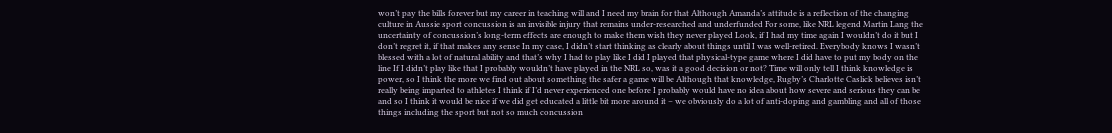won’t pay the bills forever but my career in teaching will and I need my brain for that Although Amanda’s attitude is a reflection of the changing culture in Aussie sport concussion is an invisible injury that remains under-researched and underfunded For some, like NRL legend Martin Lang the uncertainty of concussion’s long-term effects are enough to make them wish they never played Look, if I had my time again I wouldn’t do it but I don’t regret it, if that makes any sense In my case, I didn’t start thinking as clearly about things until I was well-retired. Everybody knows I wasn’t blessed with a lot of natural ability and that’s why I had to play like I did I played that physical-type game where I did have to put my body on the line If I didn’t play like that I probably wouldn’t have played in the NRL so, was it a good decision or not? Time will only tell I think knowledge is power, so I think the more we find out about something the safer a game will be Although that knowledge, Rugby’s Charlotte Caslick believes isn’t really being imparted to athletes I think if I’d never experienced one before I probably would have no idea about how severe and serious they can be and so I think it would be nice if we did get educated a little bit more around it – we obviously do a lot of anti-doping and gambling and all of those things including the sport but not so much concussion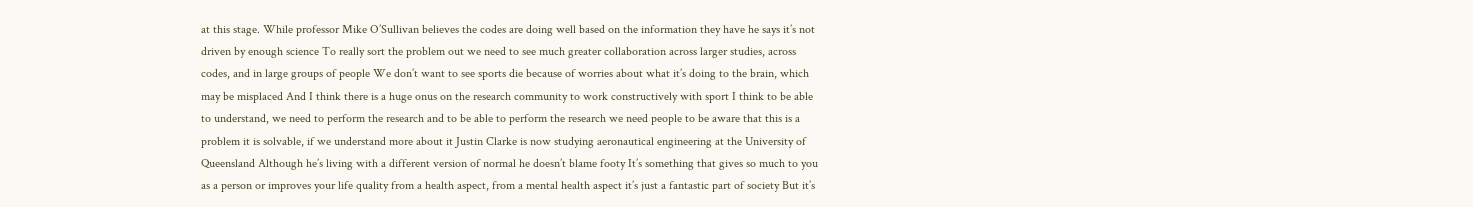at this stage. While professor Mike O’Sullivan believes the codes are doing well based on the information they have he says it’s not driven by enough science To really sort the problem out we need to see much greater collaboration across larger studies, across codes, and in large groups of people We don’t want to see sports die because of worries about what it’s doing to the brain, which may be misplaced And I think there is a huge onus on the research community to work constructively with sport I think to be able to understand, we need to perform the research and to be able to perform the research we need people to be aware that this is a problem it is solvable, if we understand more about it Justin Clarke is now studying aeronautical engineering at the University of Queensland Although he’s living with a different version of normal he doesn’t blame footy It’s something that gives so much to you as a person or improves your life quality from a health aspect, from a mental health aspect it’s just a fantastic part of society But it’s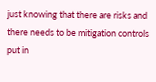just knowing that there are risks and there needs to be mitigation controls put in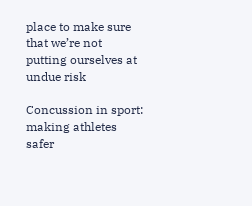place to make sure that we’re not putting ourselves at undue risk

Concussion in sport: making athletes safer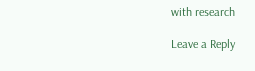with research

Leave a Reply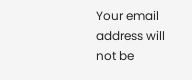Your email address will not be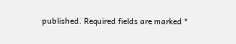published. Required fields are marked *